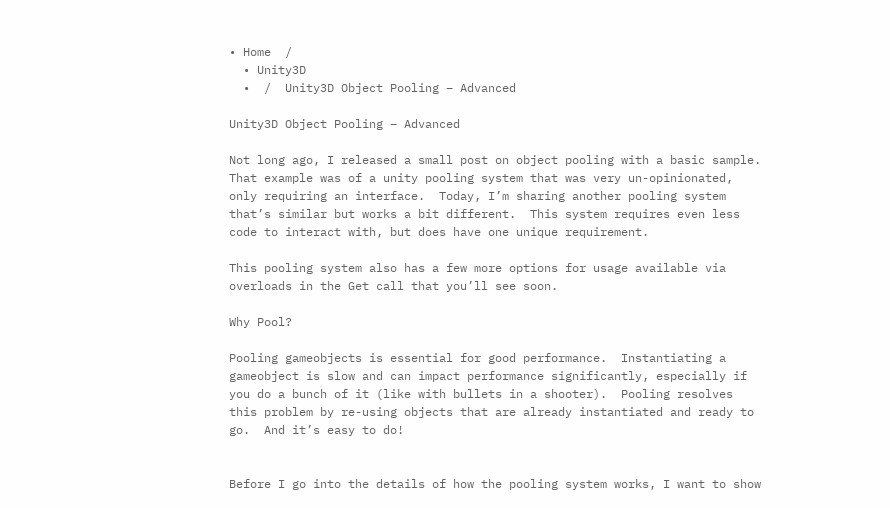• Home  /
  • Unity3D
  •  /  Unity3D Object Pooling – Advanced

Unity3D Object Pooling – Advanced

Not long ago, I released a small post on object pooling with a basic sample.  That example was of a unity pooling system that was very un-opinionated, only requiring an interface.  Today, I’m sharing another pooling system that’s similar but works a bit different.  This system requires even less code to interact with, but does have one unique requirement.

This pooling system also has a few more options for usage available via overloads in the Get call that you’ll see soon.

Why Pool?

Pooling gameobjects is essential for good performance.  Instantiating a gameobject is slow and can impact performance significantly, especially if you do a bunch of it (like with bullets in a shooter).  Pooling resolves this problem by re-using objects that are already instantiated and ready to go.  And it’s easy to do!


Before I go into the details of how the pooling system works, I want to show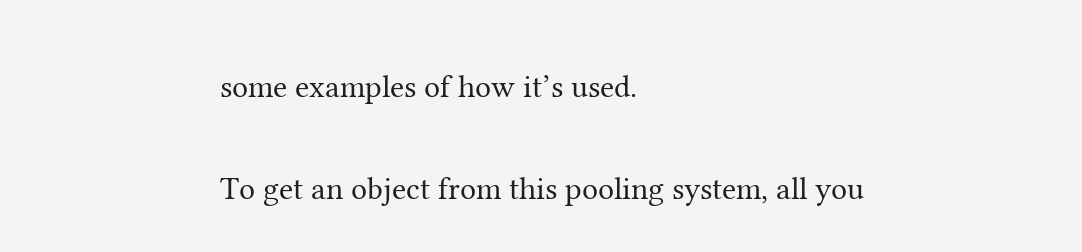some examples of how it’s used.

To get an object from this pooling system, all you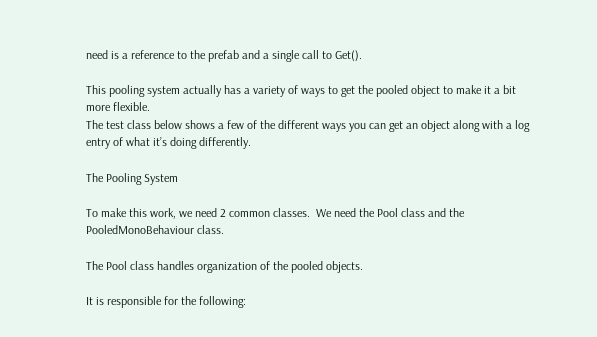need is a reference to the prefab and a single call to Get().

This pooling system actually has a variety of ways to get the pooled object to make it a bit more flexible.
The test class below shows a few of the different ways you can get an object along with a log entry of what it’s doing differently.

The Pooling System

To make this work, we need 2 common classes.  We need the Pool class and the PooledMonoBehaviour class.

The Pool class handles organization of the pooled objects.

It is responsible for the following: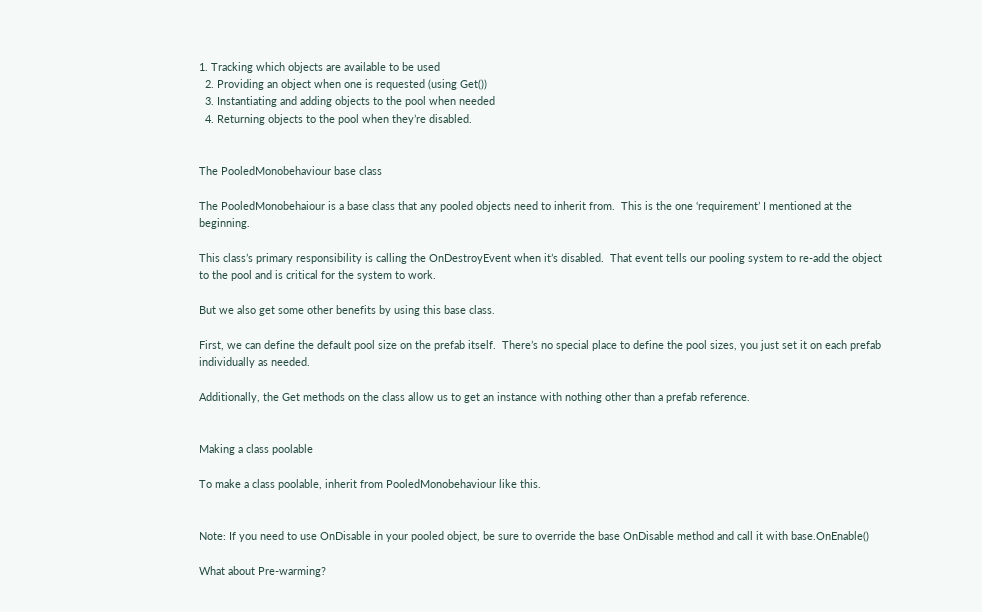1. Tracking which objects are available to be used
  2. Providing an object when one is requested (using Get())
  3. Instantiating and adding objects to the pool when needed
  4. Returning objects to the pool when they’re disabled.


The PooledMonobehaviour base class

The PooledMonobehaiour is a base class that any pooled objects need to inherit from.  This is the one ‘requirement’ I mentioned at the beginning.

This class’s primary responsibility is calling the OnDestroyEvent when it’s disabled.  That event tells our pooling system to re-add the object to the pool and is critical for the system to work.

But we also get some other benefits by using this base class.

First, we can define the default pool size on the prefab itself.  There’s no special place to define the pool sizes, you just set it on each prefab individually as needed.

Additionally, the Get methods on the class allow us to get an instance with nothing other than a prefab reference.


Making a class poolable

To make a class poolable, inherit from PooledMonobehaviour like this.


Note: If you need to use OnDisable in your pooled object, be sure to override the base OnDisable method and call it with base.OnEnable()

What about Pre-warming?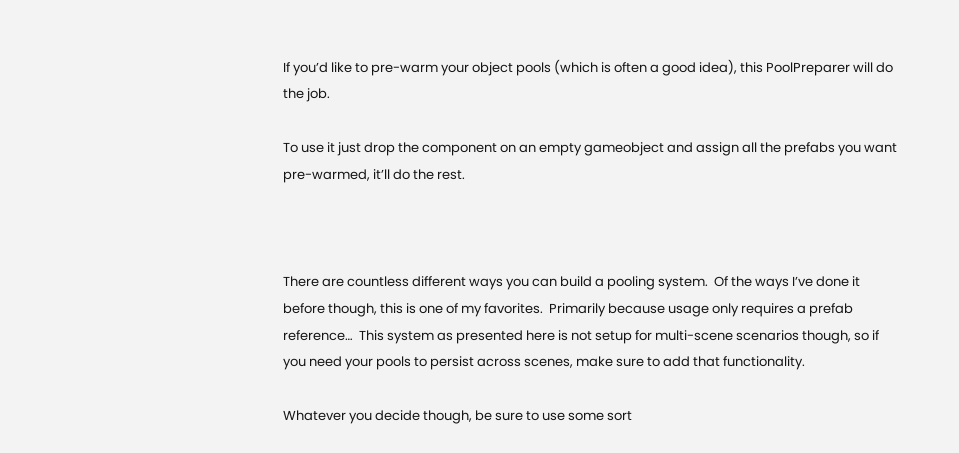If you’d like to pre-warm your object pools (which is often a good idea), this PoolPreparer will do the job.

To use it just drop the component on an empty gameobject and assign all the prefabs you want pre-warmed, it’ll do the rest.



There are countless different ways you can build a pooling system.  Of the ways I’ve done it before though, this is one of my favorites.  Primarily because usage only requires a prefab reference…  This system as presented here is not setup for multi-scene scenarios though, so if you need your pools to persist across scenes, make sure to add that functionality.

Whatever you decide though, be sure to use some sort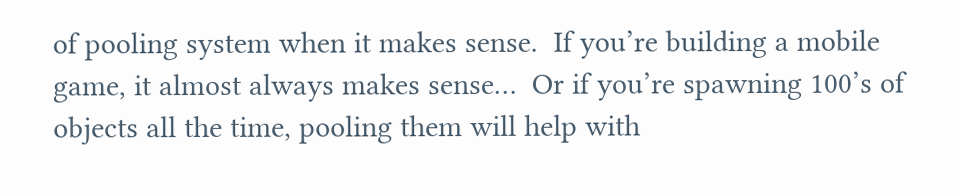of pooling system when it makes sense.  If you’re building a mobile game, it almost always makes sense…  Or if you’re spawning 100’s of objects all the time, pooling them will help with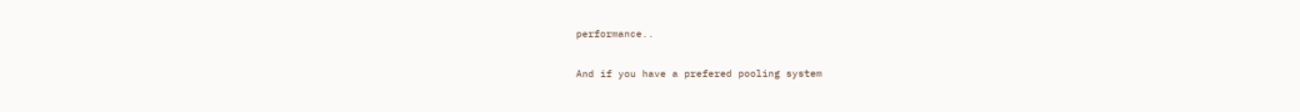performance..

And if you have a prefered pooling system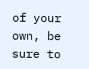of your own, be sure to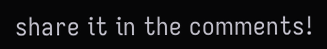share it in the comments!